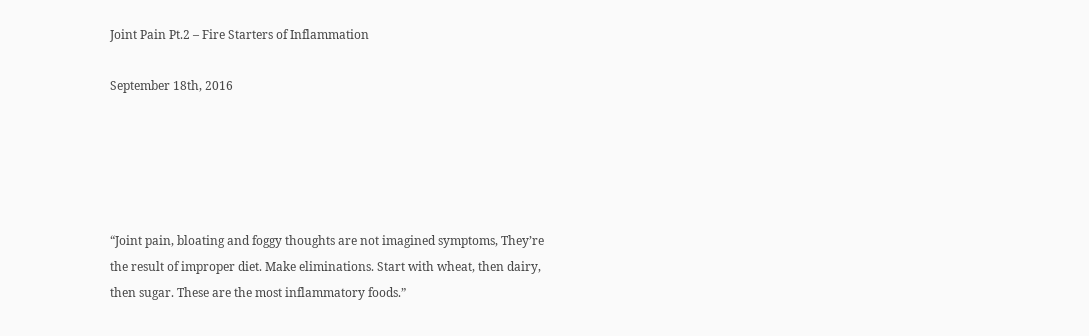Joint Pain Pt.2 – Fire Starters of Inflammation

September 18th, 2016





“Joint pain, bloating and foggy thoughts are not imagined symptoms, They’re the result of improper diet. Make eliminations. Start with wheat, then dairy, then sugar. These are the most inflammatory foods.”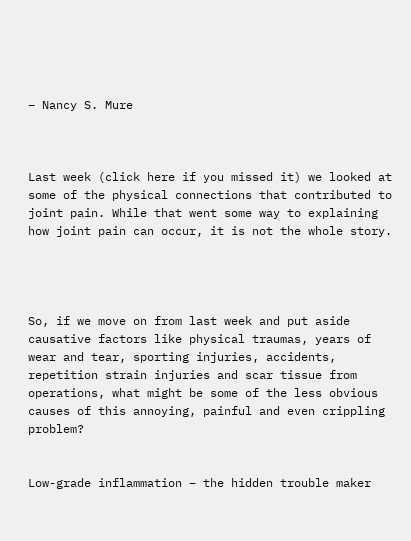– Nancy S. Mure



Last week (click here if you missed it) we looked at some of the physical connections that contributed to joint pain. While that went some way to explaining how joint pain can occur, it is not the whole story.




So, if we move on from last week and put aside causative factors like physical traumas, years of wear and tear, sporting injuries, accidents, repetition strain injuries and scar tissue from operations, what might be some of the less obvious causes of this annoying, painful and even crippling problem?


Low-grade inflammation – the hidden trouble maker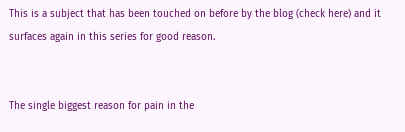This is a subject that has been touched on before by the blog (check here) and it surfaces again in this series for good reason.


The single biggest reason for pain in the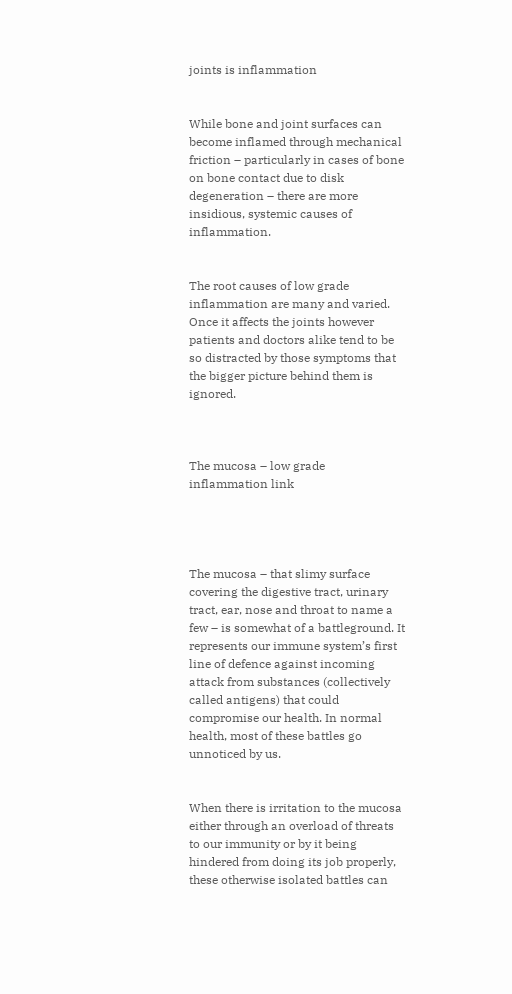joints is inflammation


While bone and joint surfaces can become inflamed through mechanical friction – particularly in cases of bone on bone contact due to disk degeneration – there are more insidious, systemic causes of inflammation.


The root causes of low grade inflammation are many and varied. Once it affects the joints however patients and doctors alike tend to be so distracted by those symptoms that the bigger picture behind them is ignored.



The mucosa – low grade inflammation link




The mucosa – that slimy surface covering the digestive tract, urinary tract, ear, nose and throat to name a few – is somewhat of a battleground. It represents our immune system’s first line of defence against incoming attack from substances (collectively called antigens) that could compromise our health. In normal health, most of these battles go unnoticed by us.


When there is irritation to the mucosa either through an overload of threats to our immunity or by it being hindered from doing its job properly, these otherwise isolated battles can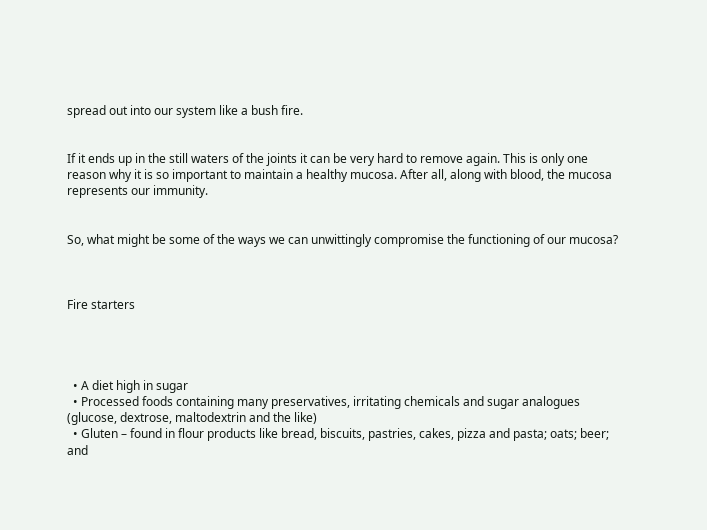spread out into our system like a bush fire.


If it ends up in the still waters of the joints it can be very hard to remove again. This is only one reason why it is so important to maintain a healthy mucosa. After all, along with blood, the mucosa represents our immunity.


So, what might be some of the ways we can unwittingly compromise the functioning of our mucosa?



Fire starters




  • A diet high in sugar
  • Processed foods containing many preservatives, irritating chemicals and sugar analogues (glucose, dextrose, maltodextrin and the like)
  • Gluten – found in flour products like bread, biscuits, pastries, cakes, pizza and pasta; oats; beer; and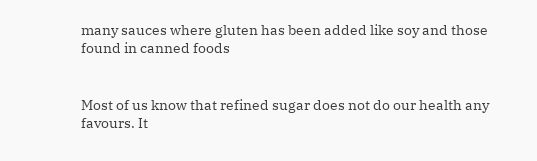many sauces where gluten has been added like soy and those found in canned foods


Most of us know that refined sugar does not do our health any favours. It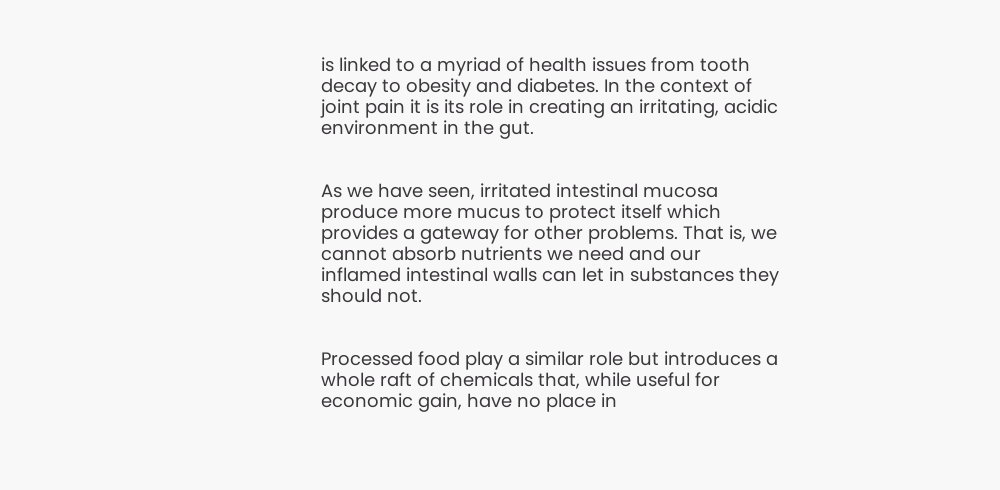is linked to a myriad of health issues from tooth decay to obesity and diabetes. In the context of joint pain it is its role in creating an irritating, acidic environment in the gut.


As we have seen, irritated intestinal mucosa produce more mucus to protect itself which provides a gateway for other problems. That is, we cannot absorb nutrients we need and our inflamed intestinal walls can let in substances they should not.


Processed food play a similar role but introduces a whole raft of chemicals that, while useful for economic gain, have no place in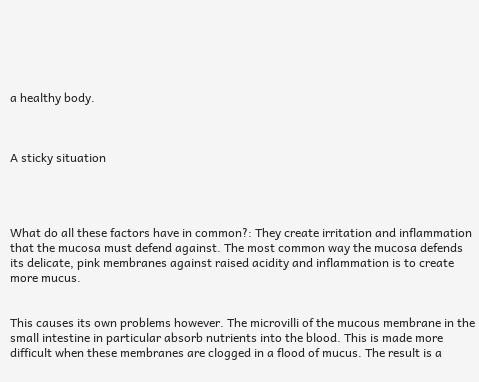a healthy body.



A sticky situation




What do all these factors have in common?: They create irritation and inflammation that the mucosa must defend against. The most common way the mucosa defends its delicate, pink membranes against raised acidity and inflammation is to create more mucus.


This causes its own problems however. The microvilli of the mucous membrane in the small intestine in particular absorb nutrients into the blood. This is made more difficult when these membranes are clogged in a flood of mucus. The result is a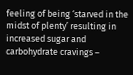feeling of being ‘starved in the midst of plenty’ resulting in increased sugar and carbohydrate cravings –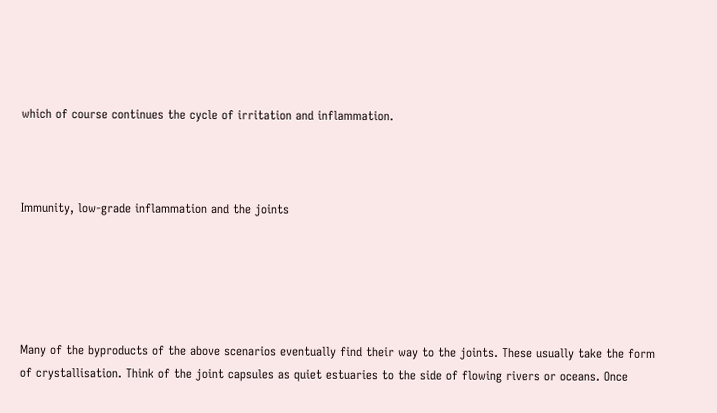which of course continues the cycle of irritation and inflammation.



Immunity, low-grade inflammation and the joints





Many of the byproducts of the above scenarios eventually find their way to the joints. These usually take the form of crystallisation. Think of the joint capsules as quiet estuaries to the side of flowing rivers or oceans. Once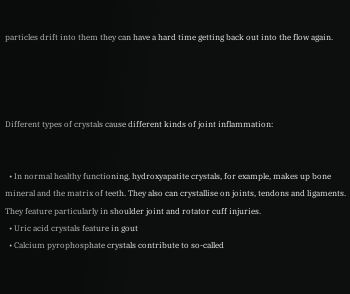particles drift into them they can have a hard time getting back out into the flow again.




Different types of crystals cause different kinds of joint inflammation:


  • In normal healthy functioning, hydroxyapatite crystals, for example, makes up bone mineral and the matrix of teeth. They also can crystallise on joints, tendons and ligaments. They feature particularly in shoulder joint and rotator cuff injuries.
  • Uric acid crystals feature in gout
  • Calcium pyrophosphate crystals contribute to so-called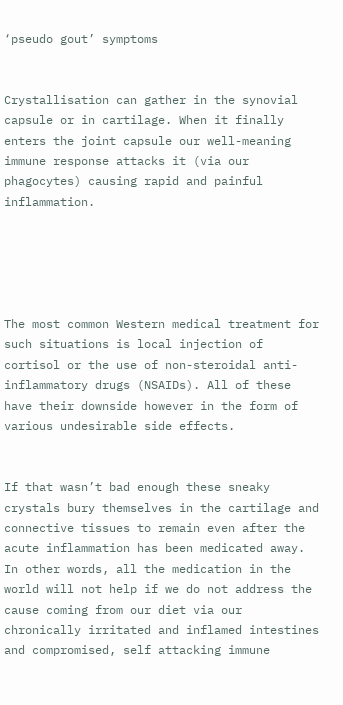‘pseudo gout’ symptoms


Crystallisation can gather in the synovial capsule or in cartilage. When it finally enters the joint capsule our well-meaning immune response attacks it (via our phagocytes) causing rapid and painful inflammation.





The most common Western medical treatment for such situations is local injection of cortisol or the use of non-steroidal anti-inflammatory drugs (NSAIDs). All of these have their downside however in the form of various undesirable side effects.


If that wasn’t bad enough these sneaky crystals bury themselves in the cartilage and connective tissues to remain even after the acute inflammation has been medicated away. In other words, all the medication in the world will not help if we do not address the cause coming from our diet via our chronically irritated and inflamed intestines and compromised, self attacking immune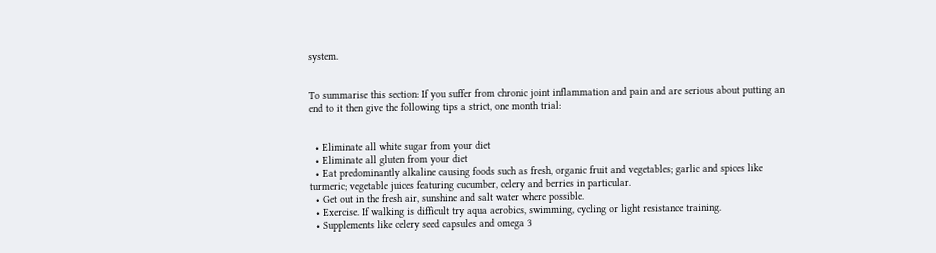system.


To summarise this section: If you suffer from chronic joint inflammation and pain and are serious about putting an end to it then give the following tips a strict, one month trial:


  • Eliminate all white sugar from your diet
  • Eliminate all gluten from your diet
  • Eat predominantly alkaline causing foods such as fresh, organic fruit and vegetables; garlic and spices like turmeric; vegetable juices featuring cucumber, celery and berries in particular.
  • Get out in the fresh air, sunshine and salt water where possible.
  • Exercise. If walking is difficult try aqua aerobics, swimming, cycling or light resistance training.
  • Supplements like celery seed capsules and omega 3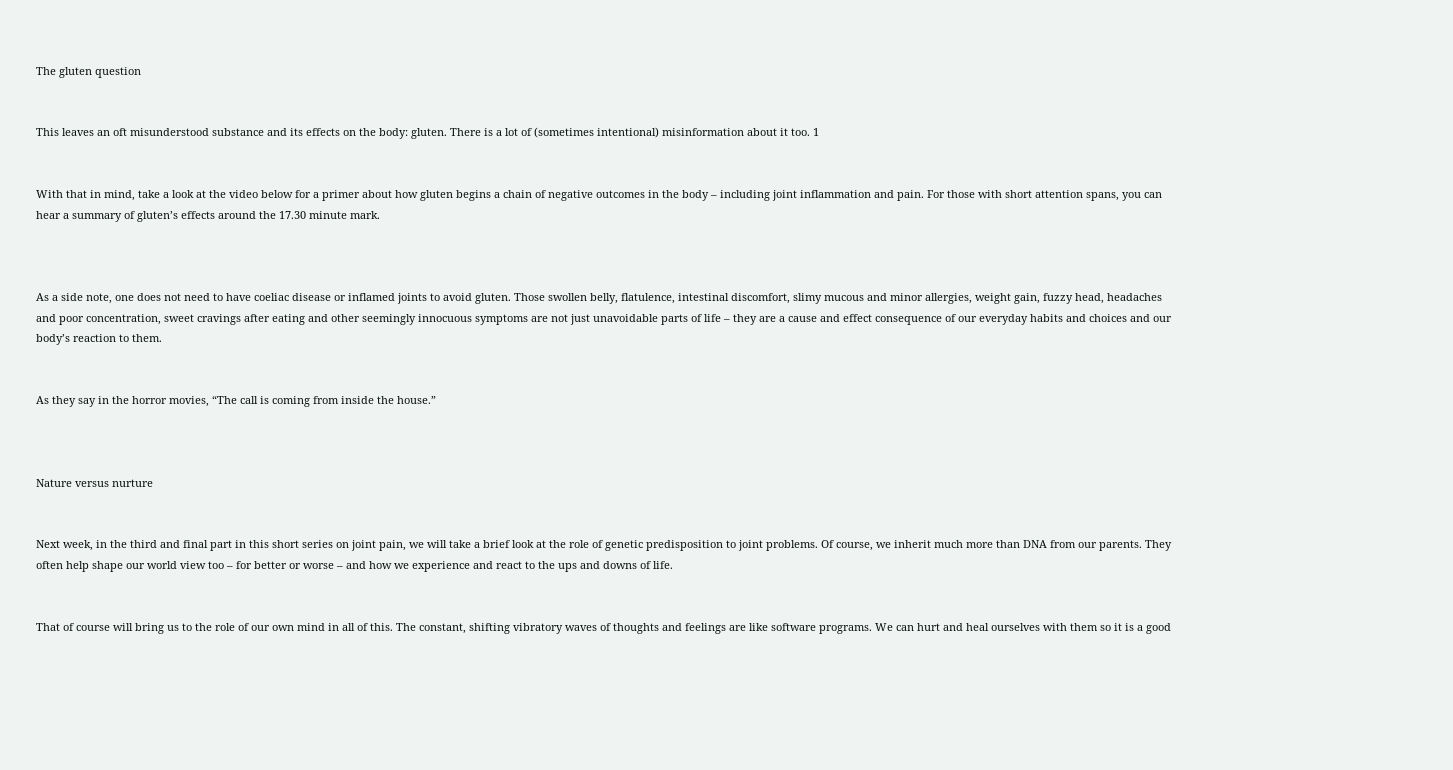The gluten question


This leaves an oft misunderstood substance and its effects on the body: gluten. There is a lot of (sometimes intentional) misinformation about it too. 1


With that in mind, take a look at the video below for a primer about how gluten begins a chain of negative outcomes in the body – including joint inflammation and pain. For those with short attention spans, you can hear a summary of gluten’s effects around the 17.30 minute mark.



As a side note, one does not need to have coeliac disease or inflamed joints to avoid gluten. Those swollen belly, flatulence, intestinal discomfort, slimy mucous and minor allergies, weight gain, fuzzy head, headaches and poor concentration, sweet cravings after eating and other seemingly innocuous symptoms are not just unavoidable parts of life – they are a cause and effect consequence of our everyday habits and choices and our body’s reaction to them.


As they say in the horror movies, “The call is coming from inside the house.”



Nature versus nurture


Next week, in the third and final part in this short series on joint pain, we will take a brief look at the role of genetic predisposition to joint problems. Of course, we inherit much more than DNA from our parents. They often help shape our world view too – for better or worse – and how we experience and react to the ups and downs of life.


That of course will bring us to the role of our own mind in all of this. The constant, shifting vibratory waves of thoughts and feelings are like software programs. We can hurt and heal ourselves with them so it is a good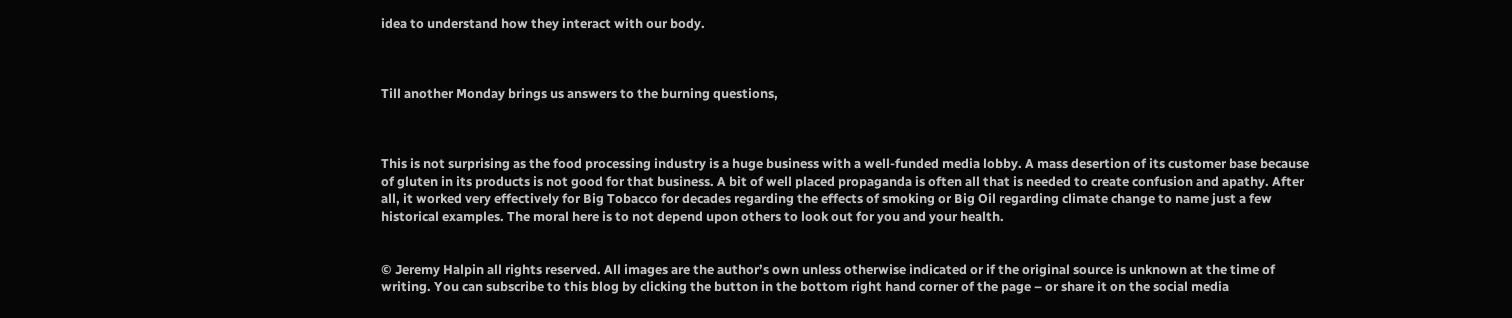idea to understand how they interact with our body.



Till another Monday brings us answers to the burning questions,



This is not surprising as the food processing industry is a huge business with a well-funded media lobby. A mass desertion of its customer base because of gluten in its products is not good for that business. A bit of well placed propaganda is often all that is needed to create confusion and apathy. After all, it worked very effectively for Big Tobacco for decades regarding the effects of smoking or Big Oil regarding climate change to name just a few historical examples. The moral here is to not depend upon others to look out for you and your health.


© Jeremy Halpin all rights reserved. All images are the author’s own unless otherwise indicated or if the original source is unknown at the time of writing. You can subscribe to this blog by clicking the button in the bottom right hand corner of the page – or share it on the social media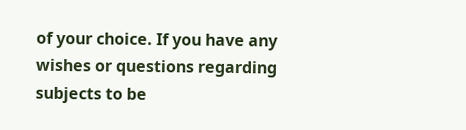of your choice. If you have any wishes or questions regarding subjects to be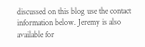discussed on this blog use the contact information below. Jeremy is also available for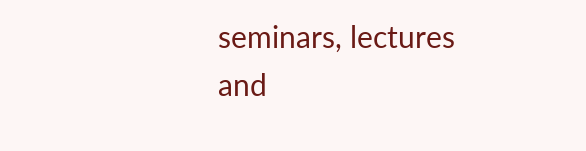seminars, lectures and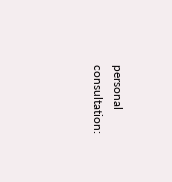personal consultation: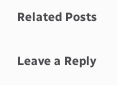Related Posts

Leave a Reply